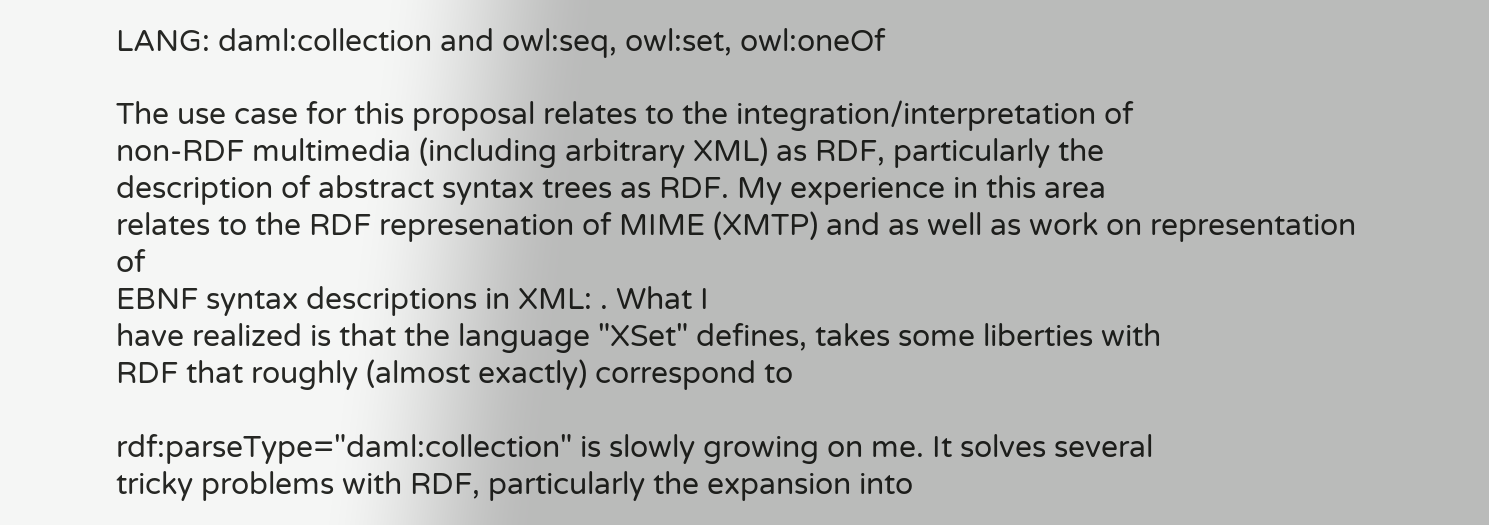LANG: daml:collection and owl:seq, owl:set, owl:oneOf

The use case for this proposal relates to the integration/interpretation of
non-RDF multimedia (including arbitrary XML) as RDF, particularly the
description of abstract syntax trees as RDF. My experience in this area
relates to the RDF represenation of MIME (XMTP) and as well as work on representation of
EBNF syntax descriptions in XML: . What I
have realized is that the language "XSet" defines, takes some liberties with
RDF that roughly (almost exactly) correspond to

rdf:parseType="daml:collection" is slowly growing on me. It solves several
tricky problems with RDF, particularly the expansion into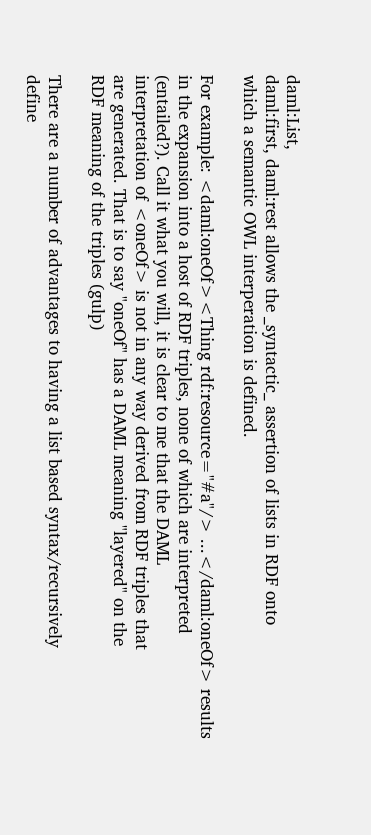daml:List,
daml:first, daml:rest allows the _syntactic_ assertion of lists in RDF onto
which a semantic OWL interperation is defined.

For example: <daml:oneOf><Thing rdf:resource="#a"/> ...</daml:oneOf> results
in the expansion into a host of RDF triples, none of which are interpreted
(entailed?). Call it what you will, it is clear to me that the DAML
interpretation of <oneOf> is not in any way derived from RDF triples that
are generated. That is to say "oneOf" has a DAML meaning "layered" on the
RDF meaning of the triples (gulp)

There are a number of advantages to having a list based syntax/recursively
define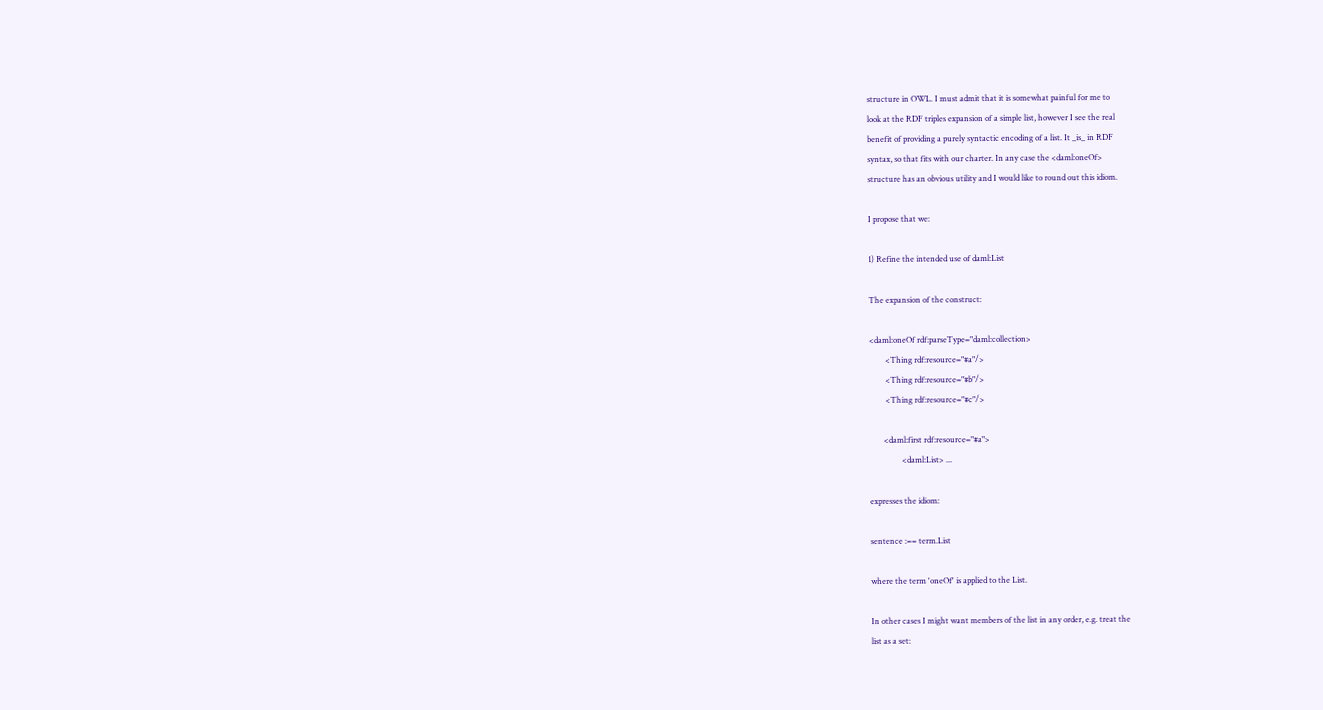structure in OWL. I must admit that it is somewhat painful for me to
look at the RDF triples expansion of a simple list, however I see the real
benefit of providing a purely syntactic encoding of a list. It _is_ in RDF
syntax, so that fits with our charter. In any case the <daml:oneOf>
structure has an obvious utility and I would like to round out this idiom.

I propose that we:

1) Refine the intended use of daml:List

The expansion of the construct:

<daml:oneOf rdf:parseType="daml:collection>
        <Thing rdf:resource="#a"/>
        <Thing rdf:resource="#b"/>
        <Thing rdf:resource="#c"/>

       <daml:first rdf:resource="#a">
                <daml:List> ...

expresses the idiom:

sentence :== term.List

where the term 'oneOf' is applied to the List.

In other cases I might want members of the list in any order, e.g. treat the
list as a set: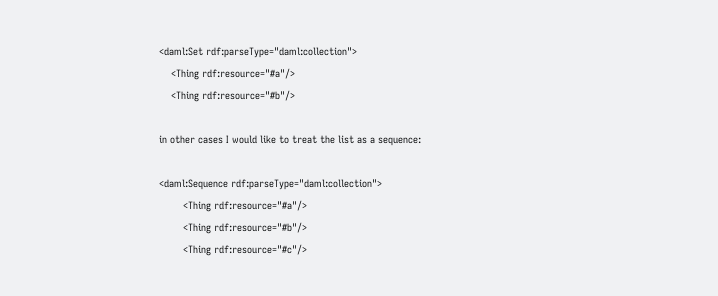<daml:Set rdf:parseType="daml:collection">
    <Thing rdf:resource="#a"/>
    <Thing rdf:resource="#b"/>

in other cases I would like to treat the list as a sequence:

<daml:Sequence rdf:parseType="daml:collection">
        <Thing rdf:resource="#a"/>
        <Thing rdf:resource="#b"/>
        <Thing rdf:resource="#c"/>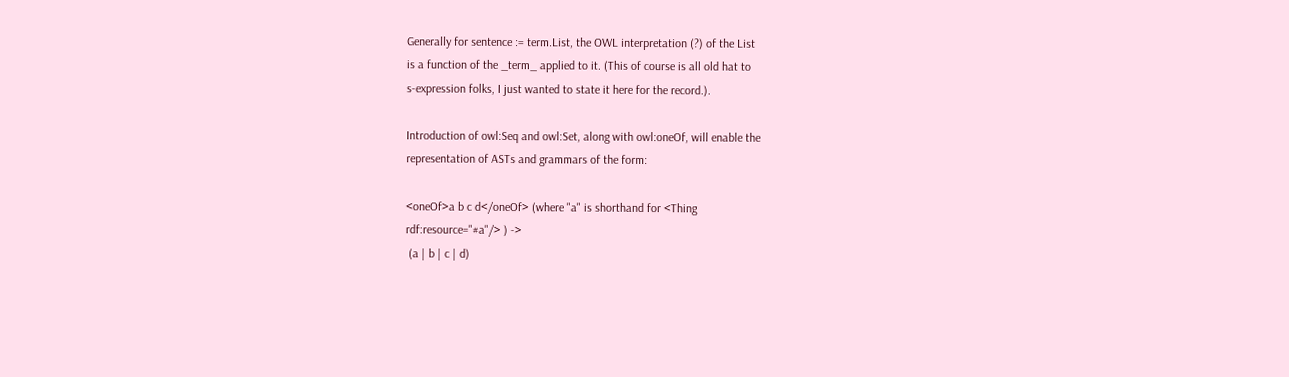Generally for sentence := term.List, the OWL interpretation (?) of the List
is a function of the _term_ applied to it. (This of course is all old hat to
s-expression folks, I just wanted to state it here for the record.).

Introduction of owl:Seq and owl:Set, along with owl:oneOf, will enable the
representation of ASTs and grammars of the form:

<oneOf>a b c d</oneOf> (where "a" is shorthand for <Thing
rdf:resource="#a"/> ) ->
 (a | b | c | d)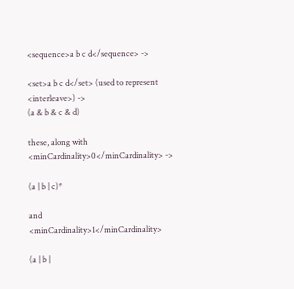<sequence>a b c d</sequence> ->

<set>a b c d</set> (used to represent <interleave>) ->
(a & b & c & d)

these, along with <minCardinality>0</minCardinality> ->

(a | b | c)*

and <minCardinality>1</minCardinality>

(a | b |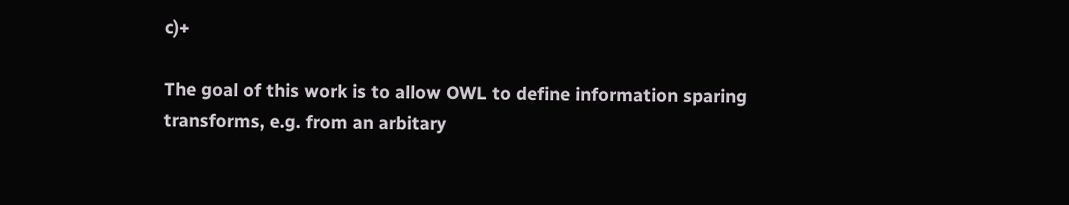c)+

The goal of this work is to allow OWL to define information sparing
transforms, e.g. from an arbitary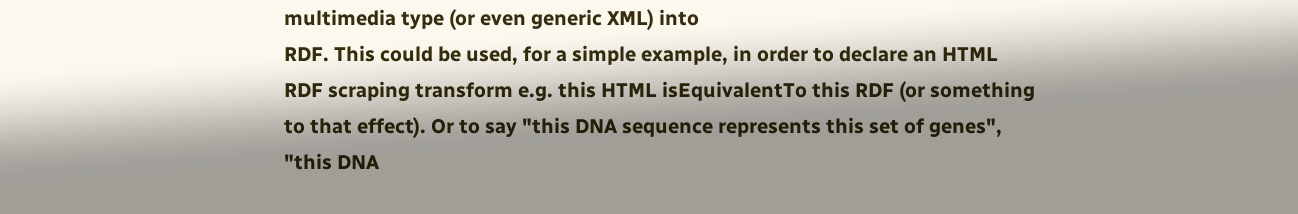multimedia type (or even generic XML) into
RDF. This could be used, for a simple example, in order to declare an HTML
RDF scraping transform e.g. this HTML isEquivalentTo this RDF (or something
to that effect). Or to say "this DNA sequence represents this set of genes",
"this DNA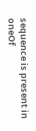sequence is present in oneOf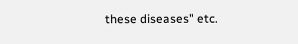these diseases" etc.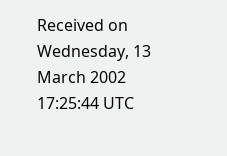Received on Wednesday, 13 March 2002 17:25:44 UTC